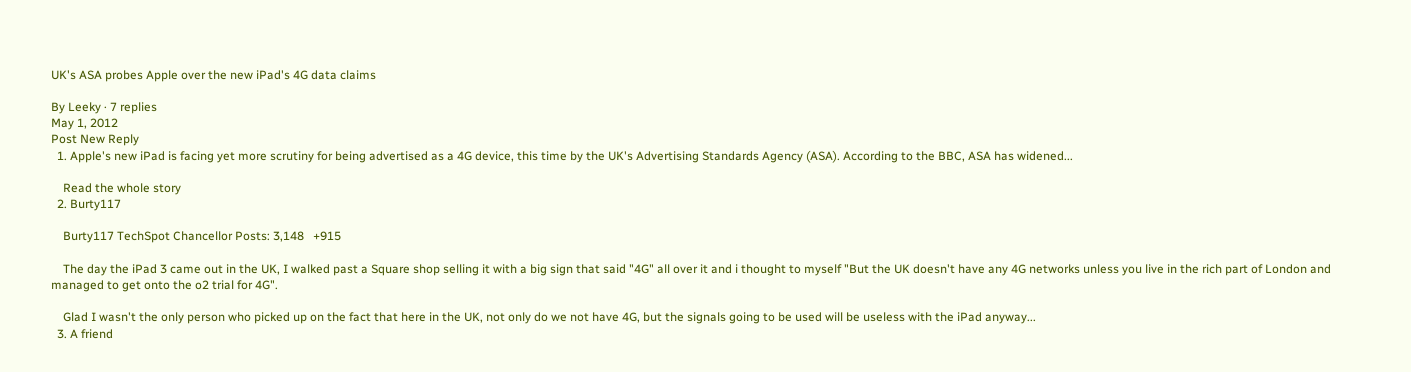UK's ASA probes Apple over the new iPad's 4G data claims

By Leeky · 7 replies
May 1, 2012
Post New Reply
  1. Apple's new iPad is facing yet more scrutiny for being advertised as a 4G device, this time by the UK's Advertising Standards Agency (ASA). According to the BBC, ASA has widened...

    Read the whole story
  2. Burty117

    Burty117 TechSpot Chancellor Posts: 3,148   +915

    The day the iPad 3 came out in the UK, I walked past a Square shop selling it with a big sign that said "4G" all over it and i thought to myself "But the UK doesn't have any 4G networks unless you live in the rich part of London and managed to get onto the o2 trial for 4G".

    Glad I wasn't the only person who picked up on the fact that here in the UK, not only do we not have 4G, but the signals going to be used will be useless with the iPad anyway...
  3. A friend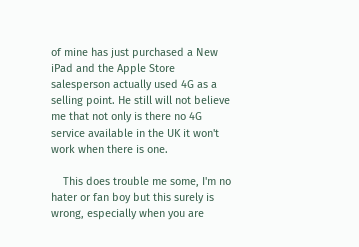of mine has just purchased a New iPad and the Apple Store salesperson actually used 4G as a selling point. He still will not believe me that not only is there no 4G service available in the UK it won't work when there is one.

    This does trouble me some, I'm no hater or fan boy but this surely is wrong, especially when you are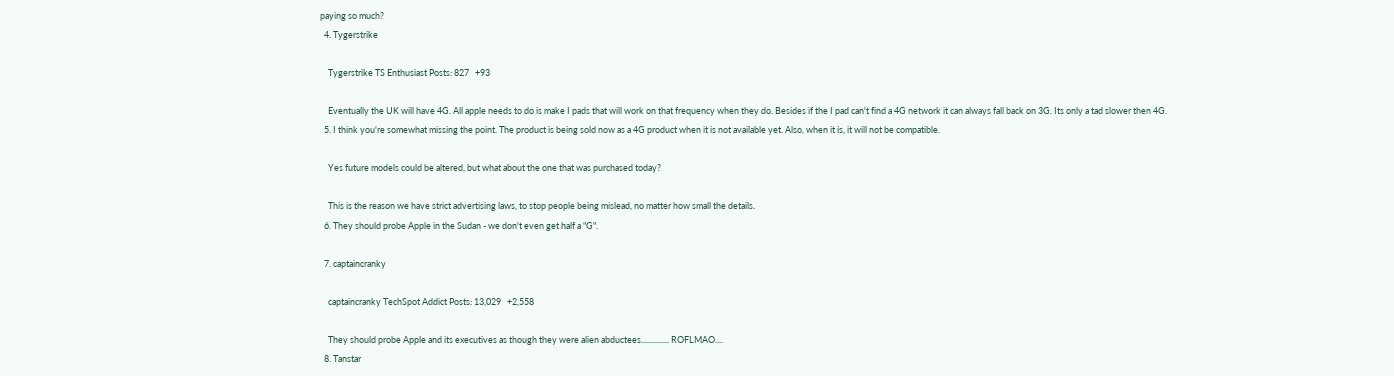paying so much?
  4. Tygerstrike

    Tygerstrike TS Enthusiast Posts: 827   +93

    Eventually the UK will have 4G. All apple needs to do is make I pads that will work on that frequency when they do. Besides if the I pad can't find a 4G network it can always fall back on 3G. Its only a tad slower then 4G.
  5. I think you're somewhat missing the point. The product is being sold now as a 4G product when it is not available yet. Also, when it is, it will not be compatible.

    Yes future models could be altered, but what about the one that was purchased today?

    This is the reason we have strict advertising laws, to stop people being mislead, no matter how small the details.
  6. They should probe Apple in the Sudan - we don't even get half a "G".

  7. captaincranky

    captaincranky TechSpot Addict Posts: 13,029   +2,558

    They should probe Apple and its executives as though they were alien abductees.............. ROFLMAO....
  8. Tanstar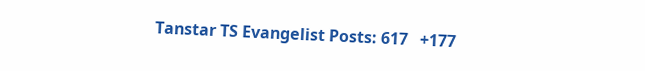Tanstar TS Evangelist Posts: 617   +177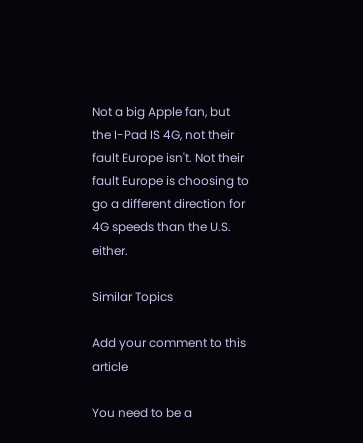Not a big Apple fan, but the I-Pad IS 4G, not their fault Europe isn't. Not their fault Europe is choosing to go a different direction for 4G speeds than the U.S. either.

Similar Topics

Add your comment to this article

You need to be a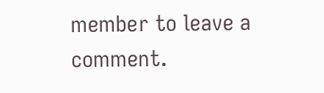member to leave a comment.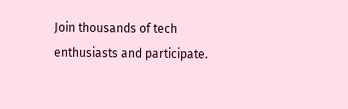Join thousands of tech enthusiasts and participate.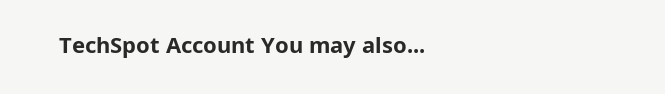TechSpot Account You may also...